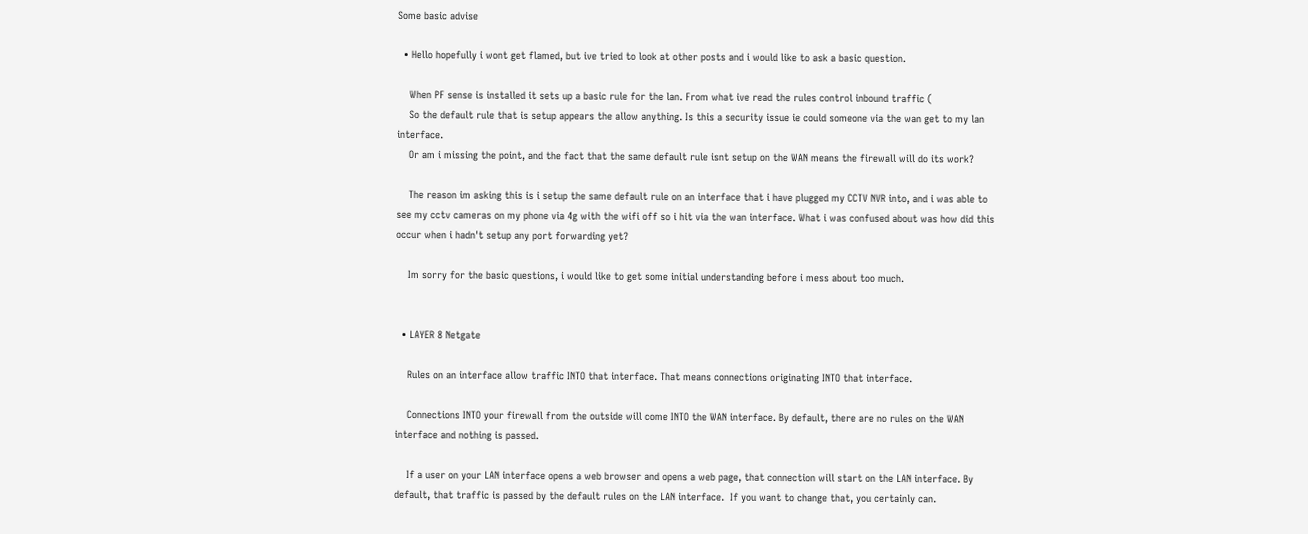Some basic advise

  • Hello hopefully i wont get flamed, but ive tried to look at other posts and i would like to ask a basic question.

    When PF sense is installed it sets up a basic rule for the lan. From what ive read the rules control inbound traffic (
    So the default rule that is setup appears the allow anything. Is this a security issue ie could someone via the wan get to my lan interface.
    Or am i missing the point, and the fact that the same default rule isnt setup on the WAN means the firewall will do its work?

    The reason im asking this is i setup the same default rule on an interface that i have plugged my CCTV NVR into, and i was able to see my cctv cameras on my phone via 4g with the wifi off so i hit via the wan interface. What i was confused about was how did this occur when i hadn't setup any port forwarding yet?

    Im sorry for the basic questions, i would like to get some initial understanding before i mess about too much.


  • LAYER 8 Netgate

    Rules on an interface allow traffic INTO that interface. That means connections originating INTO that interface.

    Connections INTO your firewall from the outside will come INTO the WAN interface. By default, there are no rules on the WAN interface and nothing is passed.

    If a user on your LAN interface opens a web browser and opens a web page, that connection will start on the LAN interface. By default, that traffic is passed by the default rules on the LAN interface.  If you want to change that, you certainly can.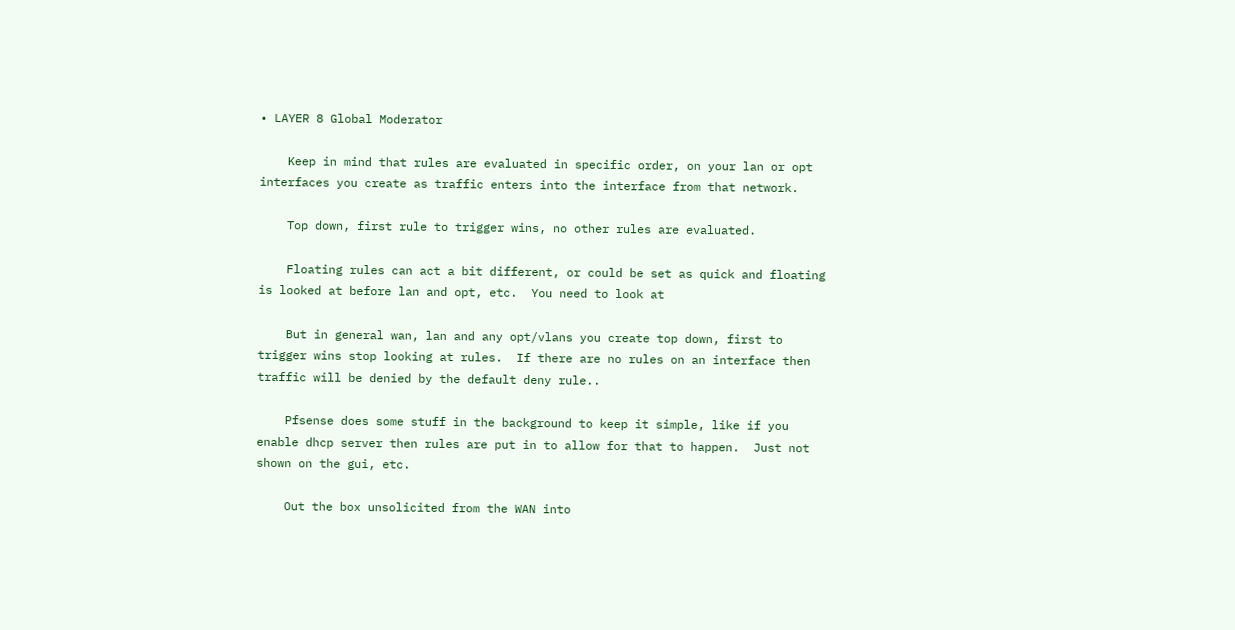• LAYER 8 Global Moderator

    Keep in mind that rules are evaluated in specific order, on your lan or opt interfaces you create as traffic enters into the interface from that network.

    Top down, first rule to trigger wins, no other rules are evaluated.

    Floating rules can act a bit different, or could be set as quick and floating is looked at before lan and opt, etc.  You need to look at

    But in general wan, lan and any opt/vlans you create top down, first to trigger wins stop looking at rules.  If there are no rules on an interface then traffic will be denied by the default deny rule..

    Pfsense does some stuff in the background to keep it simple, like if you enable dhcp server then rules are put in to allow for that to happen.  Just not shown on the gui, etc.

    Out the box unsolicited from the WAN into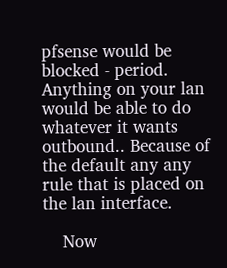pfsense would be blocked - period.  Anything on your lan would be able to do whatever it wants outbound.. Because of the default any any rule that is placed on the lan interface.

    Now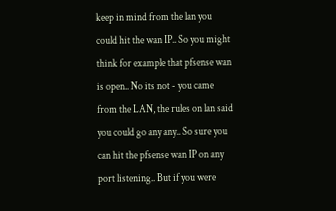keep in mind from the lan you could hit the wan IP.. So you might think for example that pfsense wan is open.. No its not - you came from the LAN, the rules on lan said you could go any any.. So sure you can hit the pfsense wan IP on any port listening.. But if you were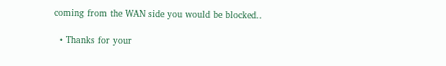coming from the WAN side you would be blocked..

  • Thanks for your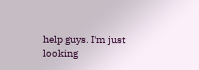help guys. I'm just looking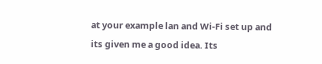at your example lan and Wi-Fi set up and its given me a good idea. Its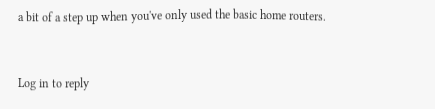a bit of a step up when you've only used the basic home routers.


Log in to reply